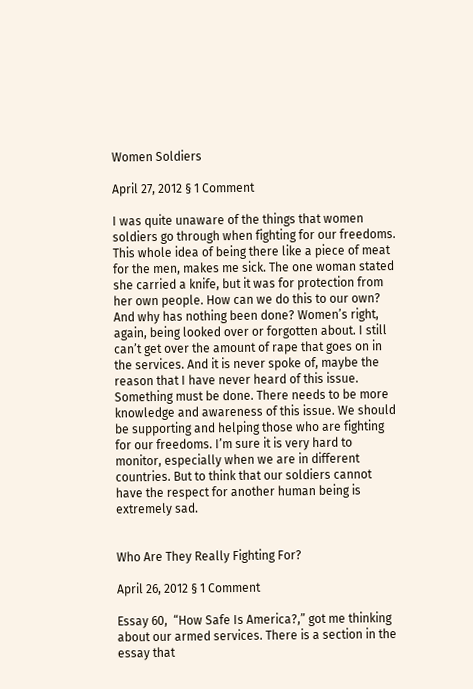Women Soldiers

April 27, 2012 § 1 Comment

I was quite unaware of the things that women soldiers go through when fighting for our freedoms. This whole idea of being there like a piece of meat for the men, makes me sick. The one woman stated she carried a knife, but it was for protection from her own people. How can we do this to our own? And why has nothing been done? Women’s right, again, being looked over or forgotten about. I still can’t get over the amount of rape that goes on in the services. And it is never spoke of, maybe the reason that I have never heard of this issue. Something must be done. There needs to be more knowledge and awareness of this issue. We should be supporting and helping those who are fighting for our freedoms. I’m sure it is very hard to monitor, especially when we are in different countries. But to think that our soldiers cannot have the respect for another human being is extremely sad.


Who Are They Really Fighting For?

April 26, 2012 § 1 Comment

Essay 60,  “How Safe Is America?,” got me thinking about our armed services. There is a section in the essay that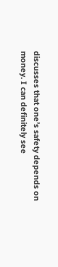discusses that one’s safety depends on money. I can definitely see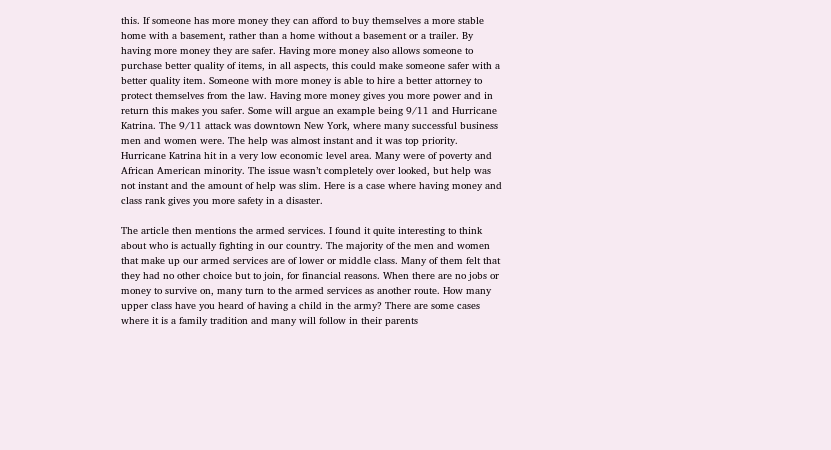this. If someone has more money they can afford to buy themselves a more stable home with a basement, rather than a home without a basement or a trailer. By having more money they are safer. Having more money also allows someone to purchase better quality of items, in all aspects, this could make someone safer with a better quality item. Someone with more money is able to hire a better attorney to protect themselves from the law. Having more money gives you more power and in return this makes you safer. Some will argue an example being 9/11 and Hurricane Katrina. The 9/11 attack was downtown New York, where many successful business men and women were. The help was almost instant and it was top priority. Hurricane Katrina hit in a very low economic level area. Many were of poverty and African American minority. The issue wasn’t completely over looked, but help was not instant and the amount of help was slim. Here is a case where having money and class rank gives you more safety in a disaster.

The article then mentions the armed services. I found it quite interesting to think about who is actually fighting in our country. The majority of the men and women that make up our armed services are of lower or middle class. Many of them felt that they had no other choice but to join, for financial reasons. When there are no jobs or money to survive on, many turn to the armed services as another route. How many upper class have you heard of having a child in the army? There are some cases where it is a family tradition and many will follow in their parents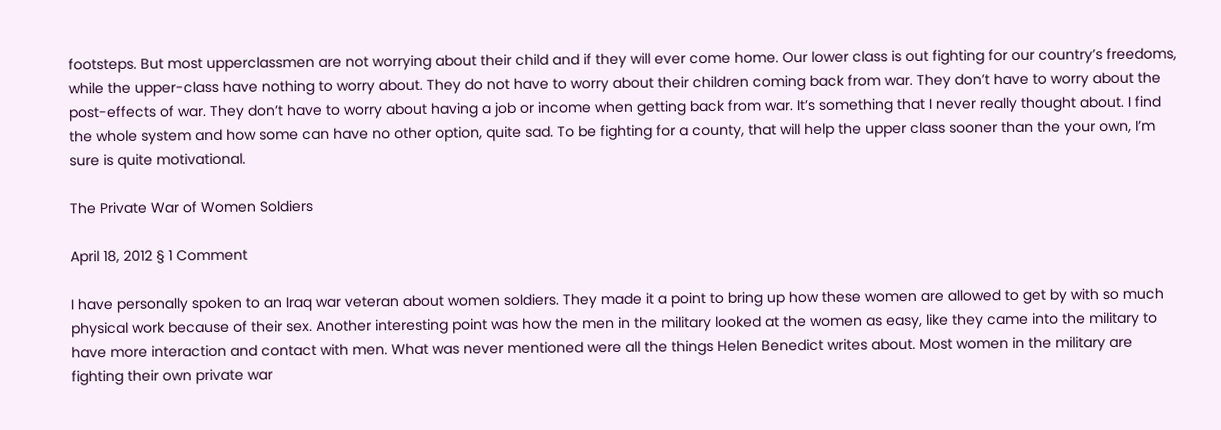footsteps. But most upperclassmen are not worrying about their child and if they will ever come home. Our lower class is out fighting for our country’s freedoms, while the upper-class have nothing to worry about. They do not have to worry about their children coming back from war. They don’t have to worry about the post-effects of war. They don’t have to worry about having a job or income when getting back from war. It’s something that I never really thought about. I find the whole system and how some can have no other option, quite sad. To be fighting for a county, that will help the upper class sooner than the your own, I’m sure is quite motivational.

The Private War of Women Soldiers

April 18, 2012 § 1 Comment

I have personally spoken to an Iraq war veteran about women soldiers. They made it a point to bring up how these women are allowed to get by with so much physical work because of their sex. Another interesting point was how the men in the military looked at the women as easy, like they came into the military to have more interaction and contact with men. What was never mentioned were all the things Helen Benedict writes about. Most women in the military are fighting their own private war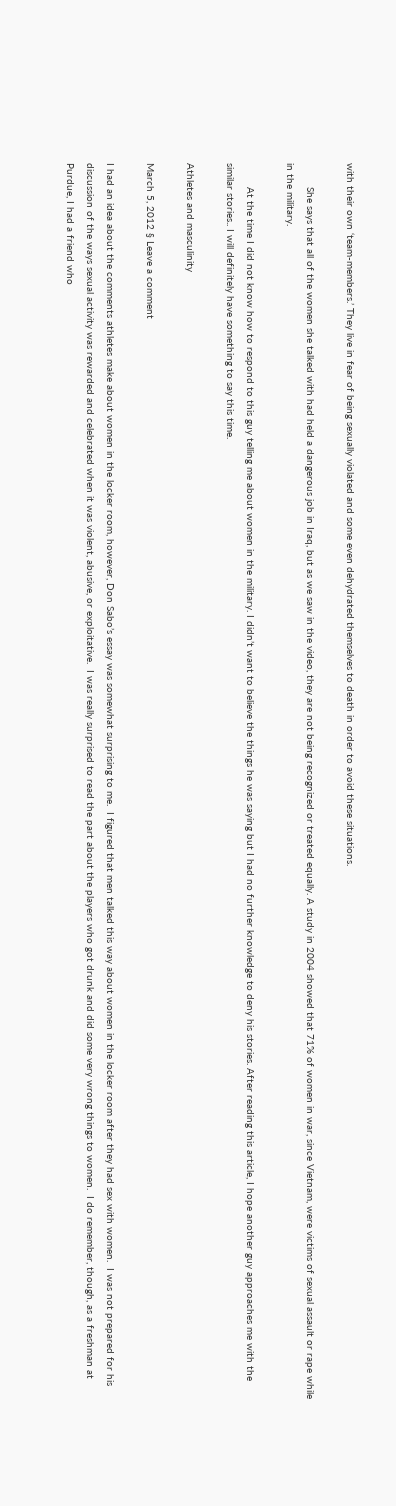with their own ‘team-members.’ They live in fear of being sexually violated and some even dehydrated themselves to death in order to avoid these situations.

        She says that all of the women she talked with had held a dangerous job in Iraq, but as we saw in the video, they are not being recognized or treated equally. A study in 2004 showed that 71% of women in war, since Vietnam, were victims of sexual assault or rape while in the military.

        At the time I did not know how to respond to this guy telling me about women in the military. I didn’t want to believe the things he was saying but I had no further knowledge to deny his stories. After reading this article, I hope another guy approaches me with the similar stories.. I will definitely have something to say this time.

Athletes and masculinity

March 5, 2012 § Leave a comment

I had an idea about the comments athletes make about women in the locker room, however, Don Sabo’s essay was somewhat surprising to me.  I figured that men talked this way about women in the locker room after they had sex with women.  I was not prepared for his discussion of the ways sexual activity was rewarded and celebrated when it was violent, abusive, or exploitative.  I was really surprised to read the part about the players who got drunk and did some very wrong things to women.  I do remember, though, as a freshman at Purdue, I had a friend who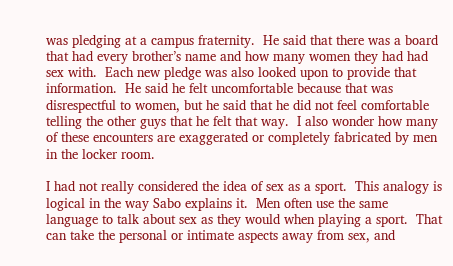was pledging at a campus fraternity.  He said that there was a board that had every brother’s name and how many women they had had sex with.  Each new pledge was also looked upon to provide that information.  He said he felt uncomfortable because that was disrespectful to women, but he said that he did not feel comfortable telling the other guys that he felt that way.  I also wonder how many of these encounters are exaggerated or completely fabricated by men in the locker room.

I had not really considered the idea of sex as a sport.  This analogy is logical in the way Sabo explains it.  Men often use the same language to talk about sex as they would when playing a sport.  That can take the personal or intimate aspects away from sex, and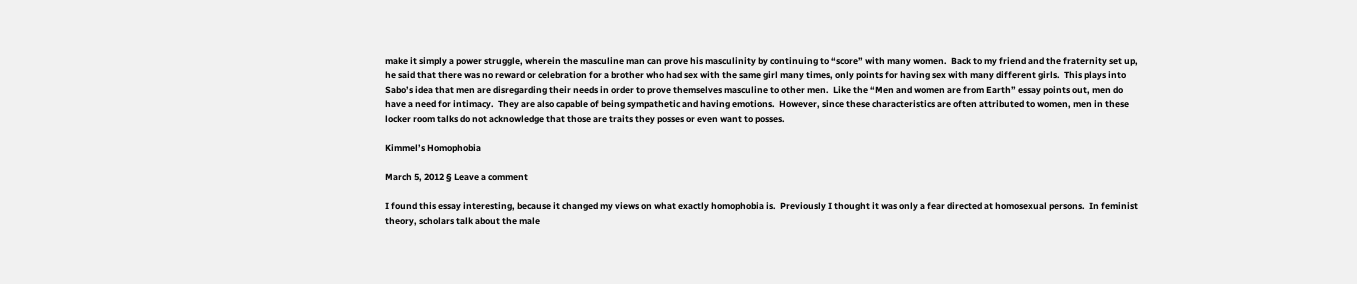make it simply a power struggle, wherein the masculine man can prove his masculinity by continuing to “score” with many women.  Back to my friend and the fraternity set up, he said that there was no reward or celebration for a brother who had sex with the same girl many times, only points for having sex with many different girls.  This plays into Sabo’s idea that men are disregarding their needs in order to prove themselves masculine to other men.  Like the “Men and women are from Earth” essay points out, men do have a need for intimacy.  They are also capable of being sympathetic and having emotions.  However, since these characteristics are often attributed to women, men in these locker room talks do not acknowledge that those are traits they posses or even want to posses.

Kimmel’s Homophobia

March 5, 2012 § Leave a comment

I found this essay interesting, because it changed my views on what exactly homophobia is.  Previously I thought it was only a fear directed at homosexual persons.  In feminist theory, scholars talk about the male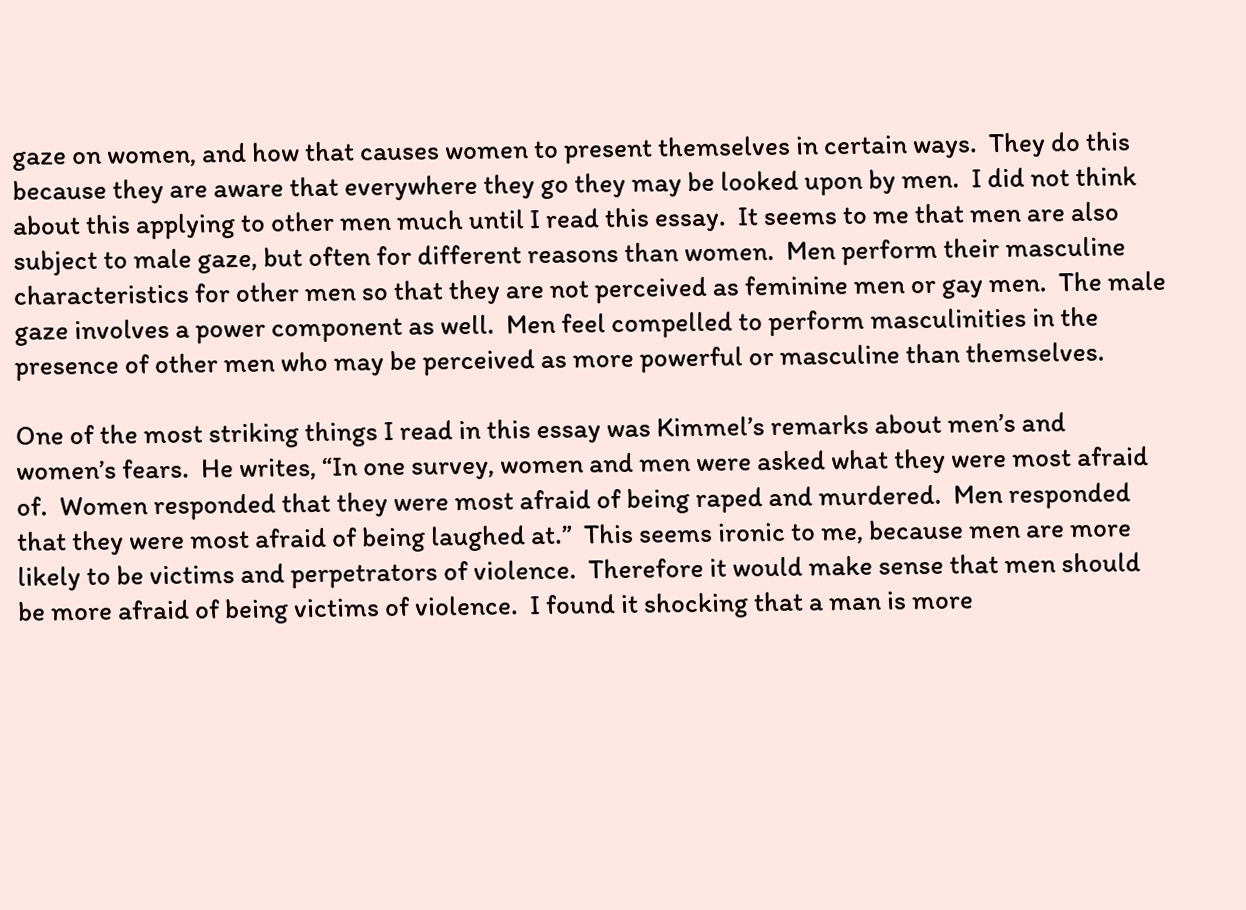gaze on women, and how that causes women to present themselves in certain ways.  They do this because they are aware that everywhere they go they may be looked upon by men.  I did not think about this applying to other men much until I read this essay.  It seems to me that men are also subject to male gaze, but often for different reasons than women.  Men perform their masculine characteristics for other men so that they are not perceived as feminine men or gay men.  The male gaze involves a power component as well.  Men feel compelled to perform masculinities in the presence of other men who may be perceived as more powerful or masculine than themselves.

One of the most striking things I read in this essay was Kimmel’s remarks about men’s and women’s fears.  He writes, “In one survey, women and men were asked what they were most afraid of.  Women responded that they were most afraid of being raped and murdered.  Men responded that they were most afraid of being laughed at.”  This seems ironic to me, because men are more likely to be victims and perpetrators of violence.  Therefore it would make sense that men should be more afraid of being victims of violence.  I found it shocking that a man is more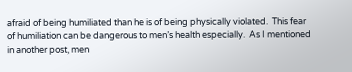afraid of being humiliated than he is of being physically violated.  This fear of humiliation can be dangerous to men’s health especially.  As I mentioned in another post, men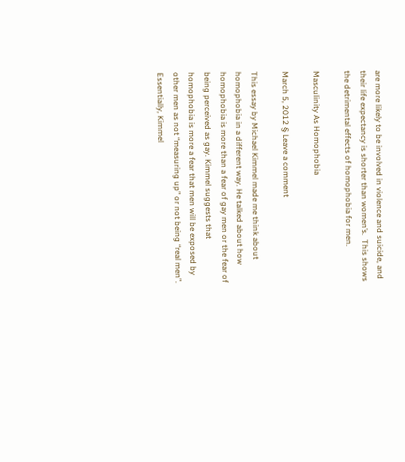are more likely to be involved in violence and suicide, and their life expectancy is shorter than women’s.  This shows the detrimental effects of homophobia for men.

Masculinity As Homophobia

March 5, 2012 § Leave a comment

This essay by Michael Kimmel made me think about homophobia in a different way. He talked about how homophobia is more than a fear of gay men or the fear of being perceived as gay. Kimmel suggests that homophobia is more a fear that men will be exposed by other men as not “measuring up” or not being “real men”. Essentially, Kimmel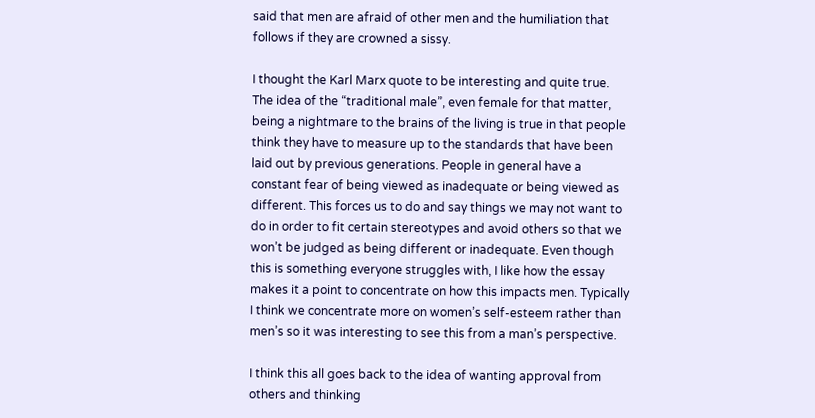said that men are afraid of other men and the humiliation that follows if they are crowned a sissy.

I thought the Karl Marx quote to be interesting and quite true. The idea of the “traditional male”, even female for that matter, being a nightmare to the brains of the living is true in that people think they have to measure up to the standards that have been laid out by previous generations. People in general have a constant fear of being viewed as inadequate or being viewed as different. This forces us to do and say things we may not want to do in order to fit certain stereotypes and avoid others so that we won’t be judged as being different or inadequate. Even though this is something everyone struggles with, I like how the essay makes it a point to concentrate on how this impacts men. Typically I think we concentrate more on women’s self-esteem rather than men’s so it was interesting to see this from a man’s perspective.

I think this all goes back to the idea of wanting approval from others and thinking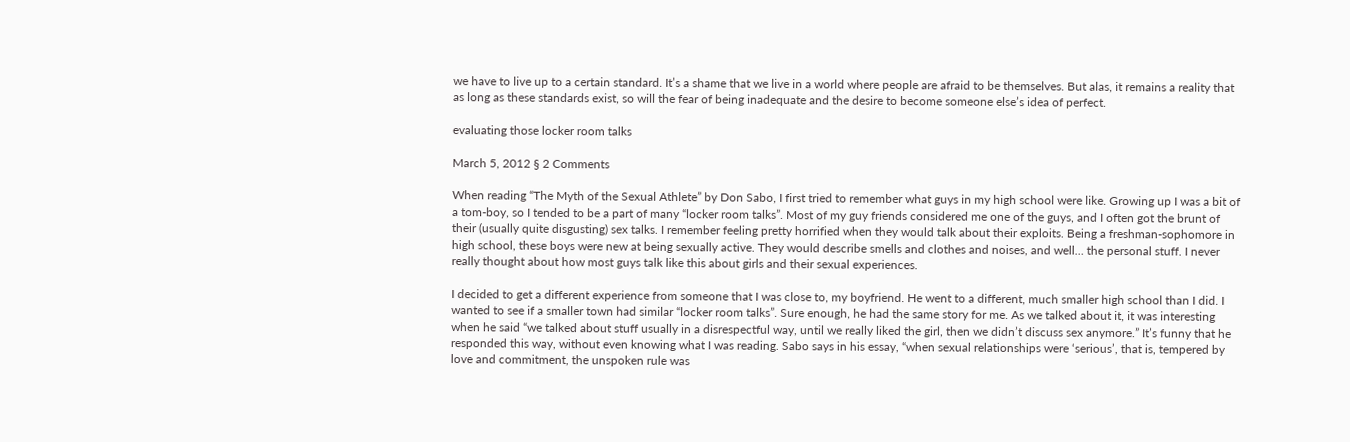we have to live up to a certain standard. It’s a shame that we live in a world where people are afraid to be themselves. But alas, it remains a reality that as long as these standards exist, so will the fear of being inadequate and the desire to become someone else’s idea of perfect.

evaluating those locker room talks

March 5, 2012 § 2 Comments

When reading “The Myth of the Sexual Athlete” by Don Sabo, I first tried to remember what guys in my high school were like. Growing up I was a bit of a tom-boy, so I tended to be a part of many “locker room talks”. Most of my guy friends considered me one of the guys, and I often got the brunt of their (usually quite disgusting) sex talks. I remember feeling pretty horrified when they would talk about their exploits. Being a freshman-sophomore in high school, these boys were new at being sexually active. They would describe smells and clothes and noises, and well… the personal stuff. I never really thought about how most guys talk like this about girls and their sexual experiences.

I decided to get a different experience from someone that I was close to, my boyfriend. He went to a different, much smaller high school than I did. I wanted to see if a smaller town had similar “locker room talks”. Sure enough, he had the same story for me. As we talked about it, it was interesting when he said “we talked about stuff usually in a disrespectful way, until we really liked the girl, then we didn’t discuss sex anymore.” It’s funny that he responded this way, without even knowing what I was reading. Sabo says in his essay, “when sexual relationships were ‘serious’, that is, tempered by love and commitment, the unspoken rule was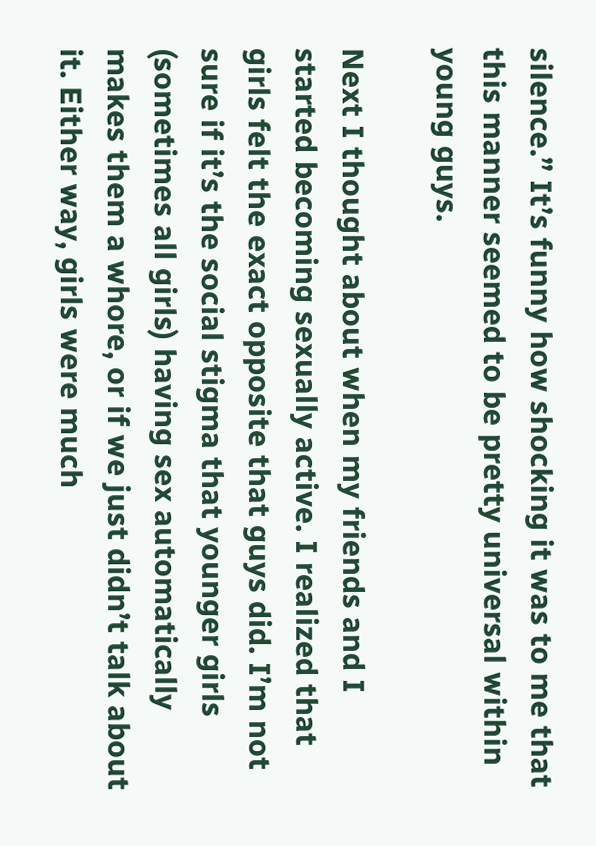silence.” It’s funny how shocking it was to me that this manner seemed to be pretty universal within young guys.

Next I thought about when my friends and I started becoming sexually active. I realized that girls felt the exact opposite that guys did. I’m not sure if it’s the social stigma that younger girls (sometimes all girls) having sex automatically makes them a whore, or if we just didn’t talk about it. Either way, girls were much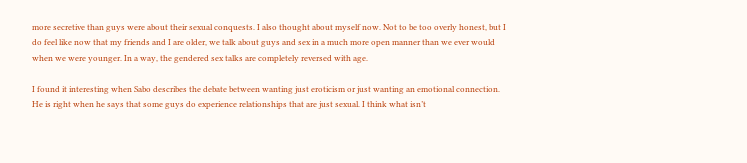more secretive than guys were about their sexual conquests. I also thought about myself now. Not to be too overly honest, but I do feel like now that my friends and I are older, we talk about guys and sex in a much more open manner than we ever would when we were younger. In a way, the gendered sex talks are completely reversed with age.

I found it interesting when Sabo describes the debate between wanting just eroticism or just wanting an emotional connection. He is right when he says that some guys do experience relationships that are just sexual. I think what isn’t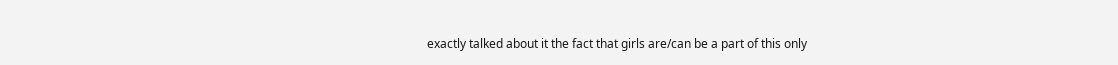exactly talked about it the fact that girls are/can be a part of this only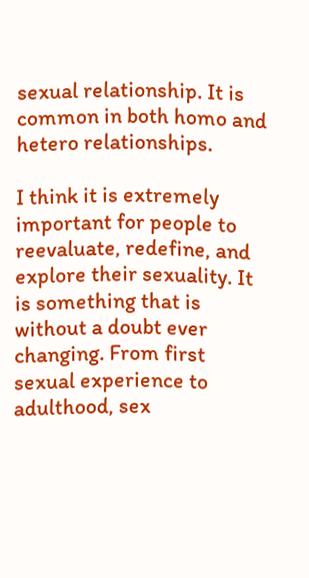sexual relationship. It is common in both homo and hetero relationships.

I think it is extremely important for people to reevaluate, redefine, and explore their sexuality. It is something that is without a doubt ever changing. From first sexual experience to adulthood, sex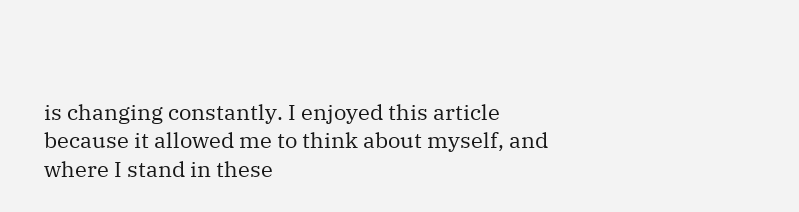is changing constantly. I enjoyed this article because it allowed me to think about myself, and where I stand in these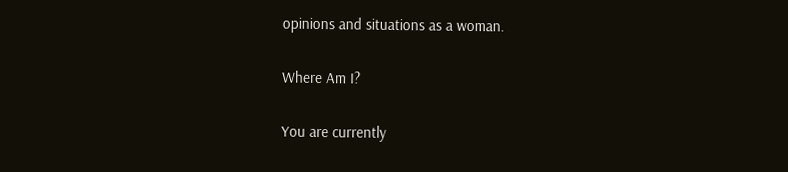opinions and situations as a woman.

Where Am I?

You are currently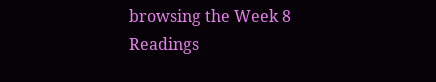browsing the Week 8 Readings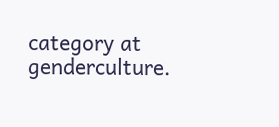category at genderculture.